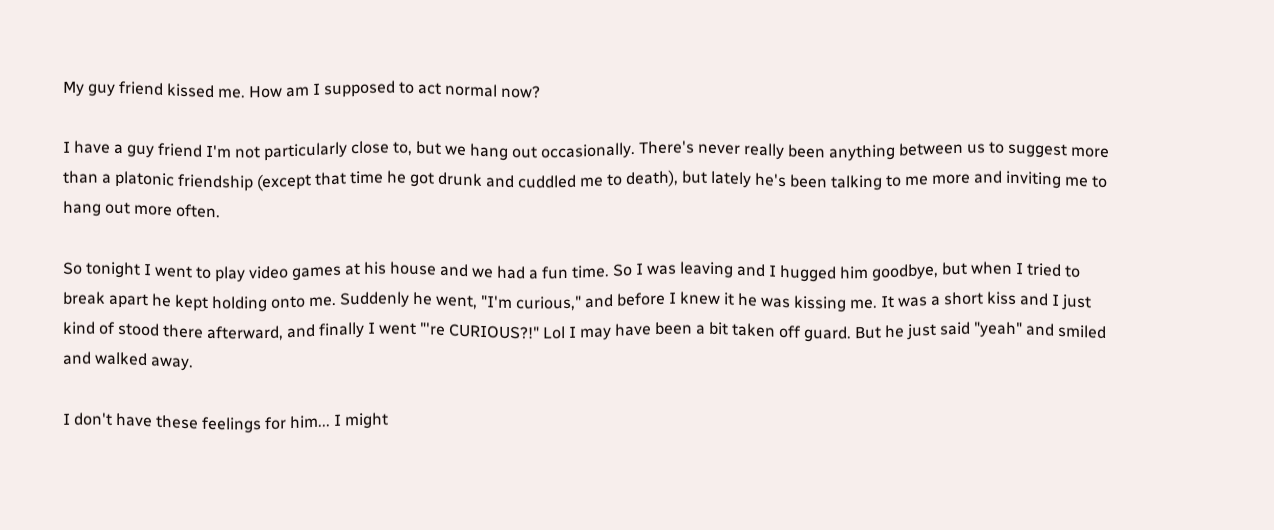My guy friend kissed me. How am I supposed to act normal now?

I have a guy friend I'm not particularly close to, but we hang out occasionally. There's never really been anything between us to suggest more than a platonic friendship (except that time he got drunk and cuddled me to death), but lately he's been talking to me more and inviting me to hang out more often.

So tonight I went to play video games at his house and we had a fun time. So I was leaving and I hugged him goodbye, but when I tried to break apart he kept holding onto me. Suddenly he went, "I'm curious," and before I knew it he was kissing me. It was a short kiss and I just kind of stood there afterward, and finally I went "'re CURIOUS?!" Lol I may have been a bit taken off guard. But he just said "yeah" and smiled and walked away.

I don't have these feelings for him... I might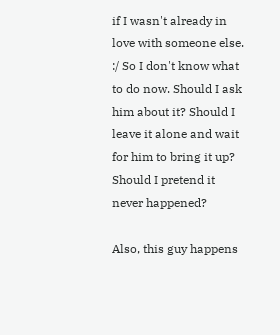if I wasn't already in love with someone else. :/ So I don't know what to do now. Should I ask him about it? Should I leave it alone and wait for him to bring it up? Should I pretend it never happened?

Also, this guy happens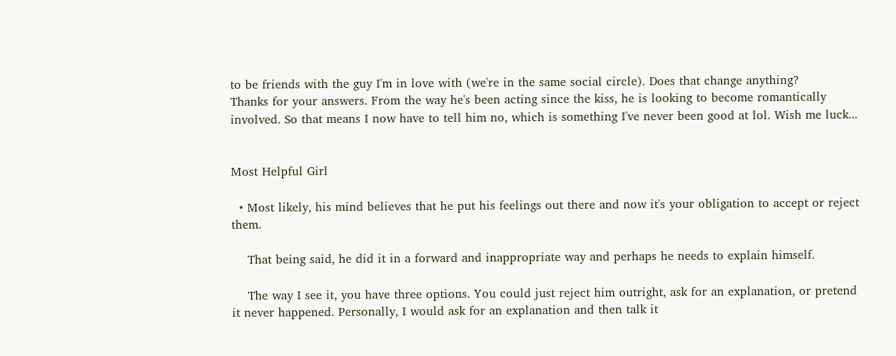to be friends with the guy I'm in love with (we're in the same social circle). Does that change anything?
Thanks for your answers. From the way he's been acting since the kiss, he is looking to become romantically involved. So that means I now have to tell him no, which is something I've never been good at lol. Wish me luck...


Most Helpful Girl

  • Most likely, his mind believes that he put his feelings out there and now it's your obligation to accept or reject them.

    That being said, he did it in a forward and inappropriate way and perhaps he needs to explain himself.

    The way I see it, you have three options. You could just reject him outright, ask for an explanation, or pretend it never happened. Personally, I would ask for an explanation and then talk it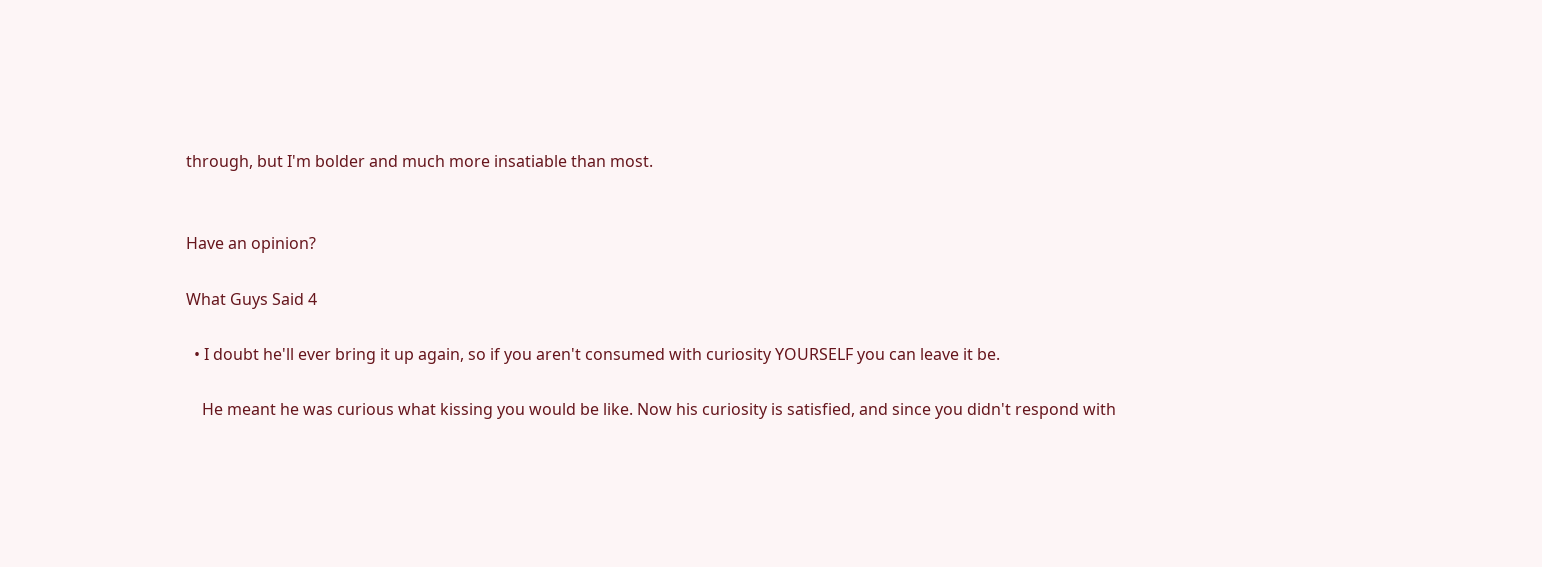through, but I'm bolder and much more insatiable than most.


Have an opinion?

What Guys Said 4

  • I doubt he'll ever bring it up again, so if you aren't consumed with curiosity YOURSELF you can leave it be.

    He meant he was curious what kissing you would be like. Now his curiosity is satisfied, and since you didn't respond with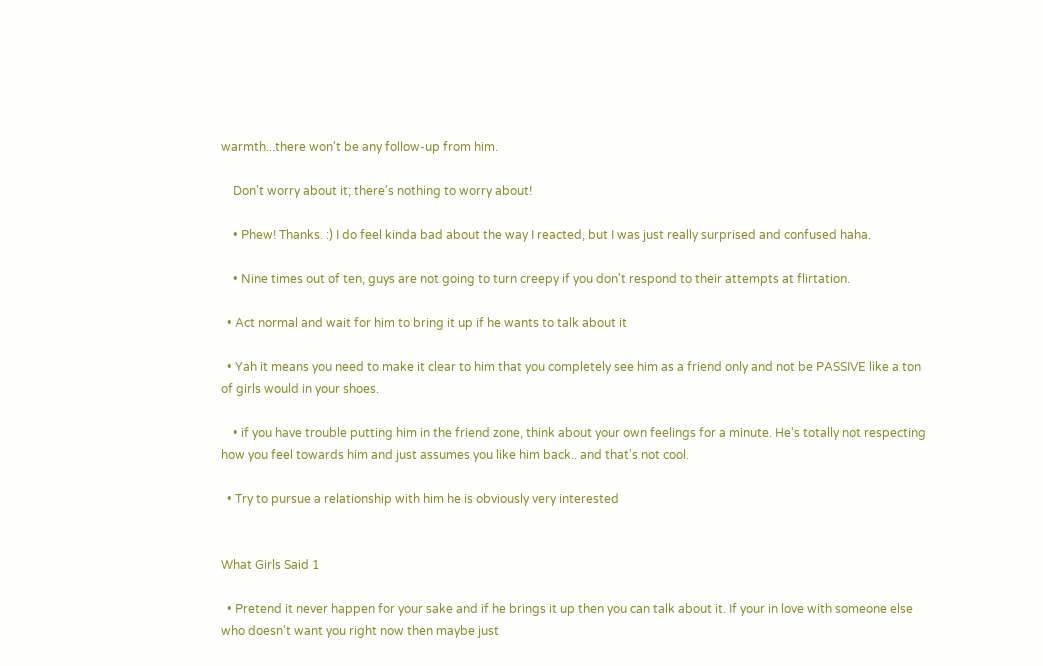warmth...there won't be any follow-up from him.

    Don't worry about it; there's nothing to worry about!

    • Phew! Thanks. :) I do feel kinda bad about the way I reacted, but I was just really surprised and confused haha.

    • Nine times out of ten, guys are not going to turn creepy if you don't respond to their attempts at flirtation.

  • Act normal and wait for him to bring it up if he wants to talk about it

  • Yah it means you need to make it clear to him that you completely see him as a friend only and not be PASSIVE like a ton of girls would in your shoes.

    • if you have trouble putting him in the friend zone, think about your own feelings for a minute. He's totally not respecting how you feel towards him and just assumes you like him back.. and that's not cool.

  • Try to pursue a relationship with him he is obviously very interested


What Girls Said 1

  • Pretend it never happen for your sake and if he brings it up then you can talk about it. If your in love with someone else who doesn't want you right now then maybe just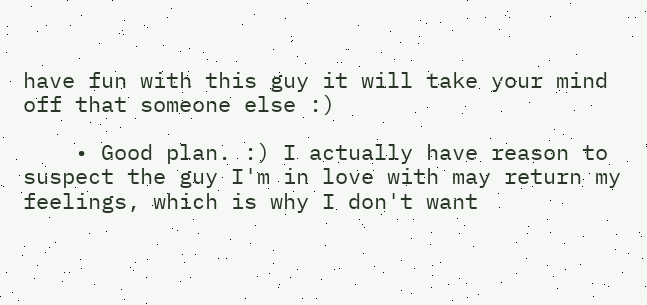have fun with this guy it will take your mind off that someone else :)

    • Good plan. :) I actually have reason to suspect the guy I'm in love with may return my feelings, which is why I don't want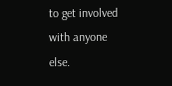to get involved with anyone else.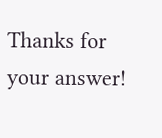Thanks for your answer!